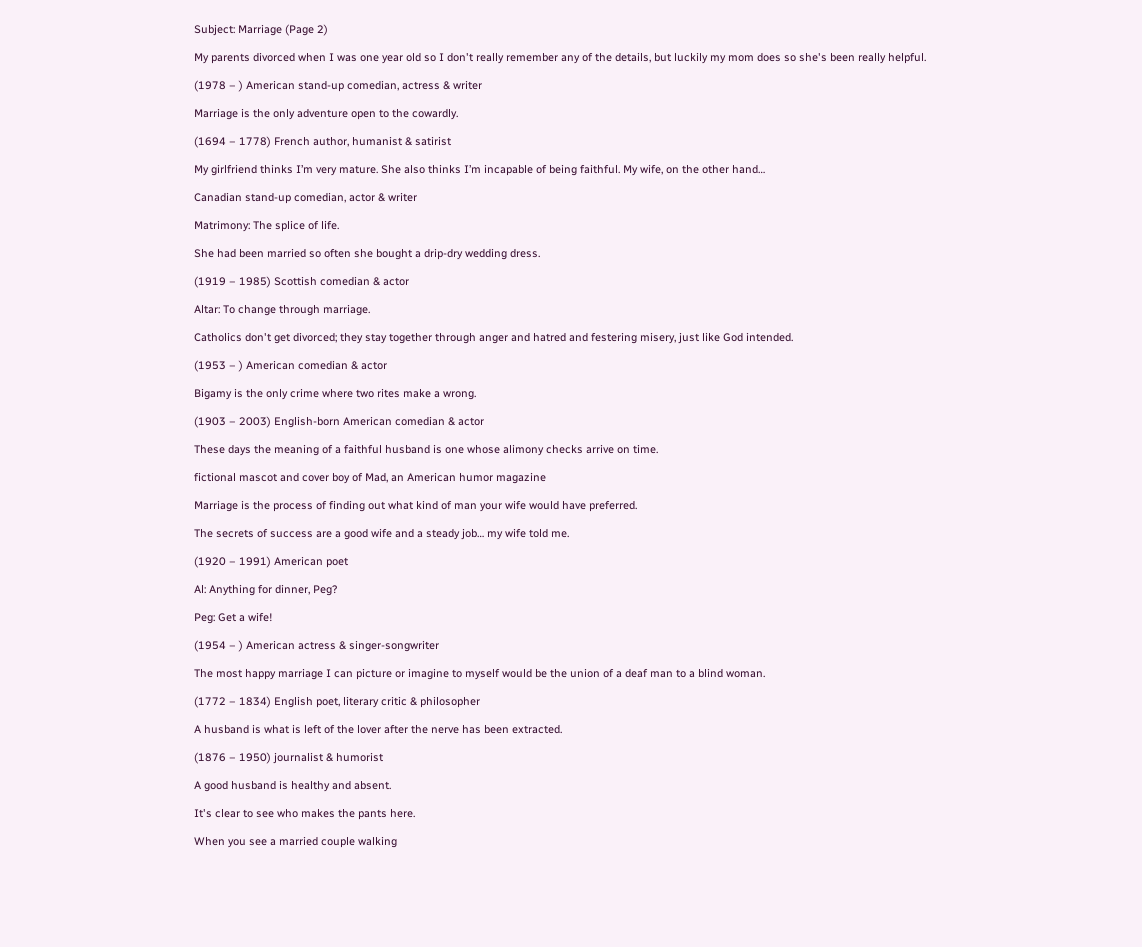Subject: Marriage (Page 2)

My parents divorced when I was one year old so I don't really remember any of the details, but luckily my mom does so she's been really helpful.

(1978 – ) American stand-up comedian, actress & writer

Marriage is the only adventure open to the cowardly.

(1694 – 1778) French author, humanist & satirist

My girlfriend thinks I’m very mature. She also thinks I’m incapable of being faithful. My wife, on the other hand…

Canadian stand-up comedian, actor & writer

Matrimony: The splice of life.

She had been married so often she bought a drip-dry wedding dress.

(1919 – 1985) Scottish comedian & actor

Altar: To change through marriage.

Catholics don't get divorced; they stay together through anger and hatred and festering misery, just like God intended.

(1953 – ) American comedian & actor

Bigamy is the only crime where two rites make a wrong.

(1903 – 2003) English-born American comedian & actor

These days the meaning of a faithful husband is one whose alimony checks arrive on time.

fictional mascot and cover boy of Mad, an American humor magazine

Marriage is the process of finding out what kind of man your wife would have preferred.

The secrets of success are a good wife and a steady job… my wife told me.

(1920 – 1991) American poet

Al: Anything for dinner, Peg?

Peg: Get a wife!

(1954 – ) American actress & singer-songwriter

The most happy marriage I can picture or imagine to myself would be the union of a deaf man to a blind woman.

(1772 – 1834) English poet, literary critic & philosopher

A husband is what is left of the lover after the nerve has been extracted.

(1876 – 1950) journalist & humorist

A good husband is healthy and absent.

It's clear to see who makes the pants here.

When you see a married couple walking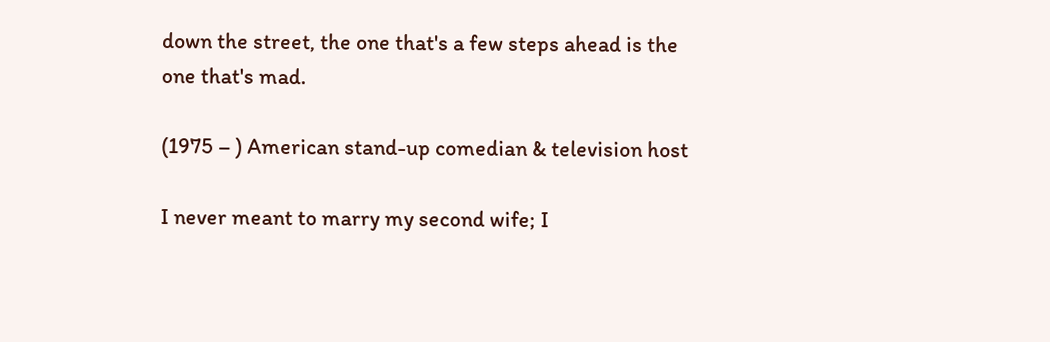down the street, the one that's a few steps ahead is the one that's mad.

(1975 – ) American stand-up comedian & television host

I never meant to marry my second wife; I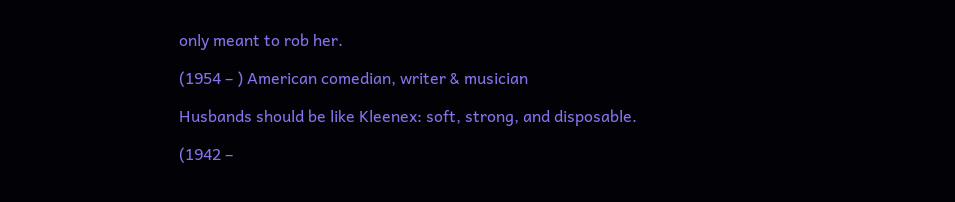only meant to rob her.

(1954 – ) American comedian, writer & musician

Husbands should be like Kleenex: soft, strong, and disposable.

(1942 –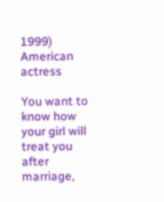1999) American actress

You want to know how your girl will treat you after marriage,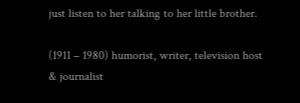just listen to her talking to her little brother.

(1911 – 1980) humorist, writer, television host & journalist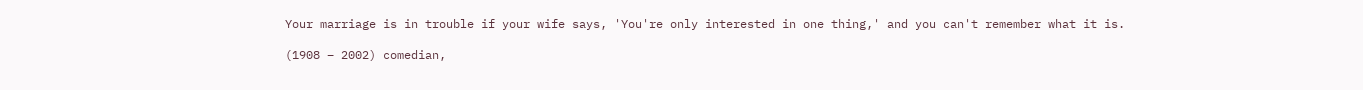Your marriage is in trouble if your wife says, 'You're only interested in one thing,' and you can't remember what it is.

(1908 – 2002) comedian,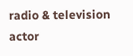radio & television actor